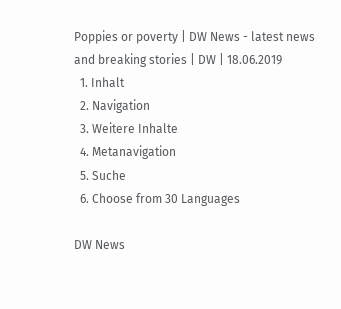Poppies or poverty | DW News - latest news and breaking stories | DW | 18.06.2019
  1. Inhalt
  2. Navigation
  3. Weitere Inhalte
  4. Metanavigation
  5. Suche
  6. Choose from 30 Languages

DW News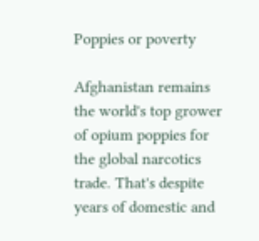Poppies or poverty

Afghanistan remains the world's top grower of opium poppies for the global narcotics trade. That's despite years of domestic and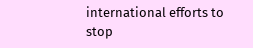international efforts to stop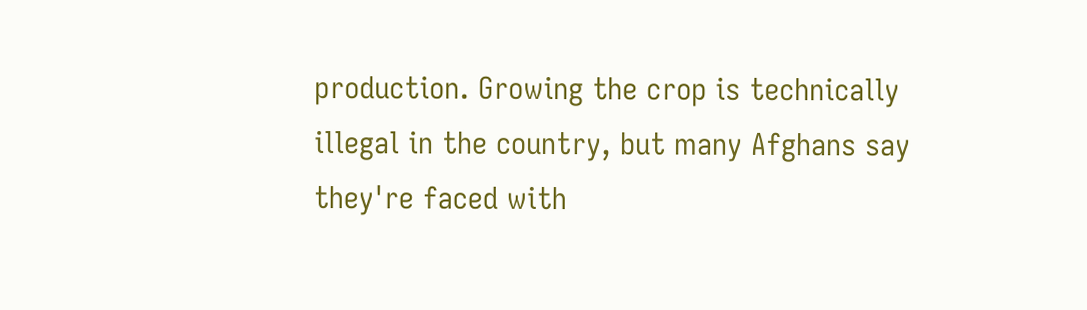production. Growing the crop is technically illegal in the country, but many Afghans say they're faced with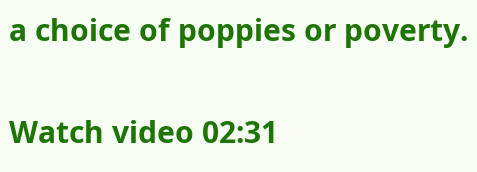a choice of poppies or poverty.

Watch video 02:31